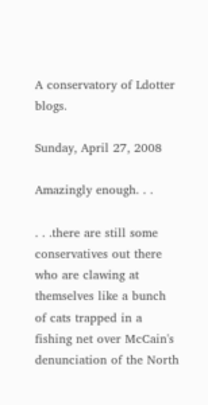A conservatory of Ldotter blogs.

Sunday, April 27, 2008

Amazingly enough. . .

. . .there are still some conservatives out there who are clawing at themselves like a bunch of cats trapped in a fishing net over McCain's denunciation of the North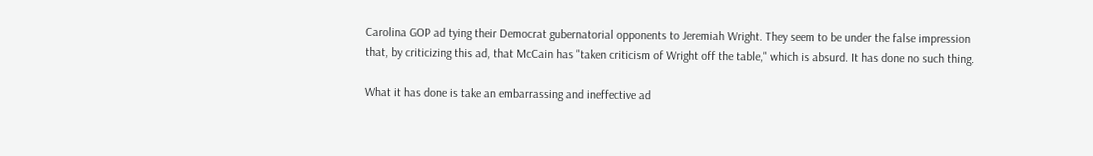Carolina GOP ad tying their Democrat gubernatorial opponents to Jeremiah Wright. They seem to be under the false impression that, by criticizing this ad, that McCain has "taken criticism of Wright off the table," which is absurd. It has done no such thing.

What it has done is take an embarrassing and ineffective ad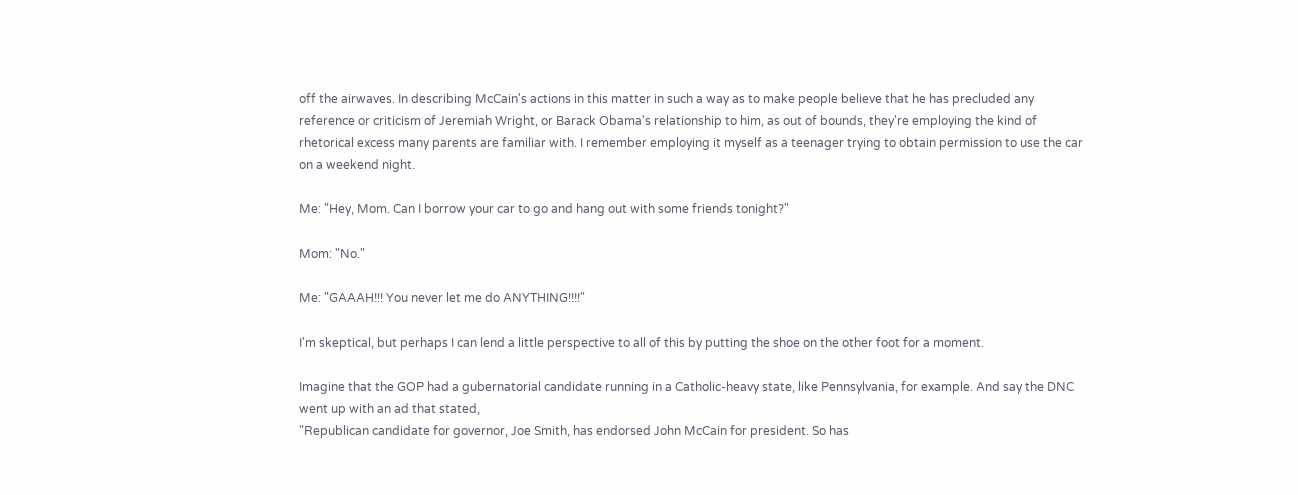off the airwaves. In describing McCain's actions in this matter in such a way as to make people believe that he has precluded any reference or criticism of Jeremiah Wright, or Barack Obama's relationship to him, as out of bounds, they're employing the kind of rhetorical excess many parents are familiar with. I remember employing it myself as a teenager trying to obtain permission to use the car on a weekend night.

Me: "Hey, Mom. Can I borrow your car to go and hang out with some friends tonight?"

Mom: "No."

Me: "GAAAH!!! You never let me do ANYTHING!!!!"

I'm skeptical, but perhaps I can lend a little perspective to all of this by putting the shoe on the other foot for a moment.

Imagine that the GOP had a gubernatorial candidate running in a Catholic-heavy state, like Pennsylvania, for example. And say the DNC went up with an ad that stated,
"Republican candidate for governor, Joe Smith, has endorsed John McCain for president. So has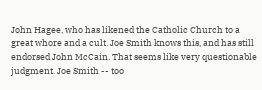John Hagee, who has likened the Catholic Church to a great whore and a cult. Joe Smith knows this, and has still endorsed John McCain. That seems like very questionable judgment. Joe Smith -- too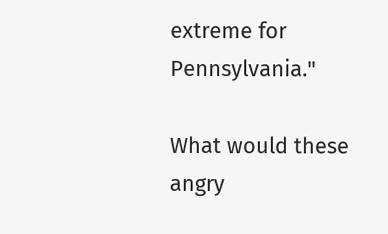extreme for Pennsylvania."

What would these angry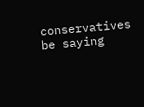conservatives be saying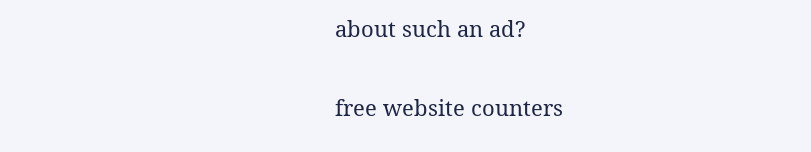about such an ad?

free website counters